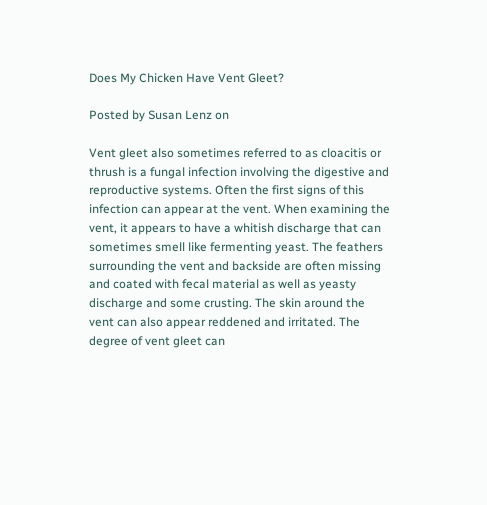Does My Chicken Have Vent Gleet?

Posted by Susan Lenz on

Vent gleet also sometimes referred to as cloacitis or thrush is a fungal infection involving the digestive and reproductive systems. Often the first signs of this infection can appear at the vent. When examining the vent, it appears to have a whitish discharge that can sometimes smell like fermenting yeast. The feathers surrounding the vent and backside are often missing and coated with fecal material as well as yeasty discharge and some crusting. The skin around the vent can also appear reddened and irritated. The degree of vent gleet can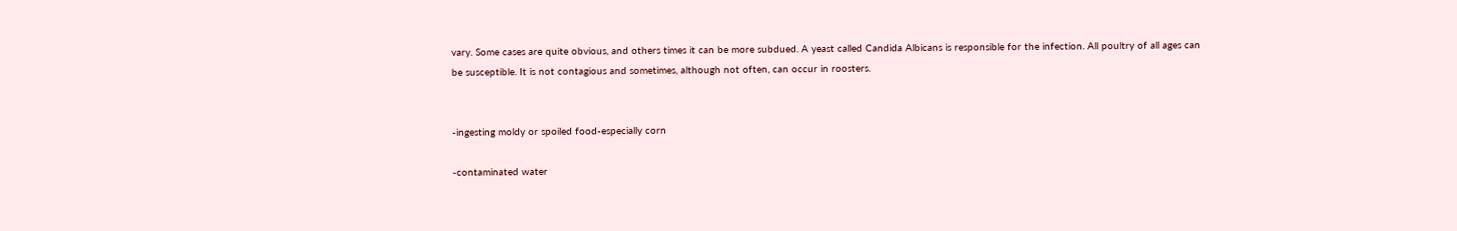vary. Some cases are quite obvious, and others times it can be more subdued. A yeast called Candida Albicans is responsible for the infection. All poultry of all ages can be susceptible. It is not contagious and sometimes, although not often, can occur in roosters.


-ingesting moldy or spoiled food-especially corn

-contaminated water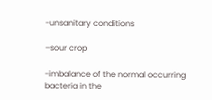-unsanitary conditions

–sour crop

-imbalance of the normal occurring bacteria in the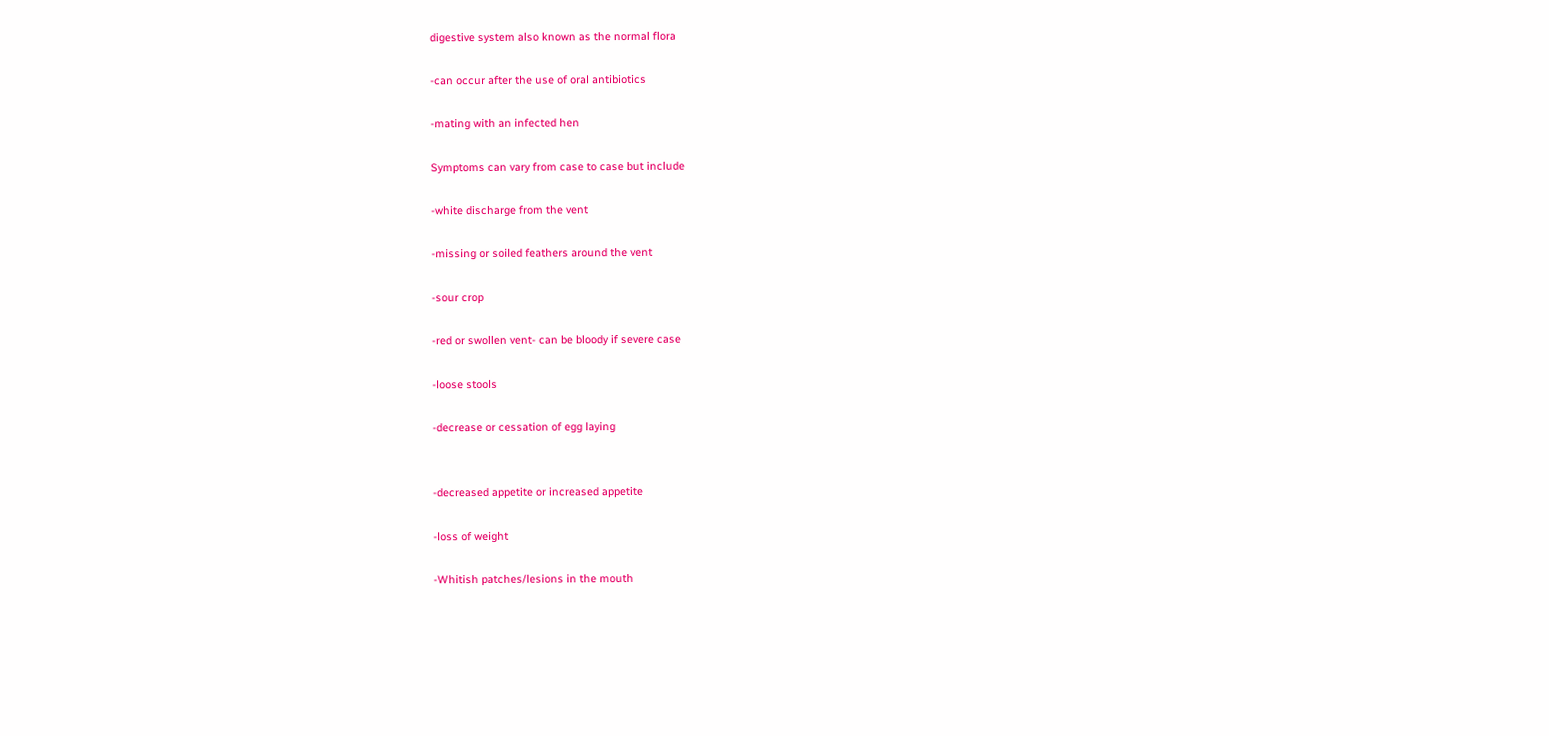digestive system also known as the normal flora

-can occur after the use of oral antibiotics

-mating with an infected hen

Symptoms can vary from case to case but include

-white discharge from the vent

-missing or soiled feathers around the vent

-sour crop

-red or swollen vent- can be bloody if severe case

-loose stools

-decrease or cessation of egg laying


-decreased appetite or increased appetite

-loss of weight

-Whitish patches/lesions in the mouth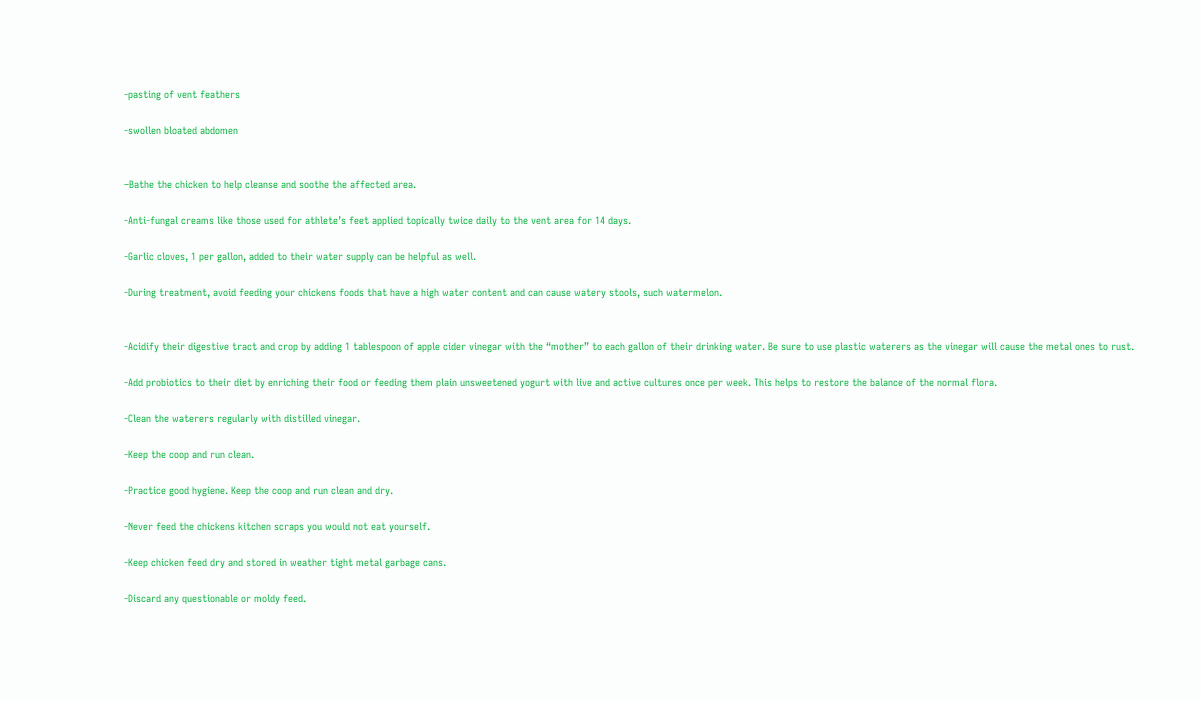-pasting of vent feathers

-swollen bloated abdomen


–Bathe the chicken to help cleanse and soothe the affected area.

-Anti-fungal creams like those used for athlete’s feet applied topically twice daily to the vent area for 14 days.

-Garlic cloves, 1 per gallon, added to their water supply can be helpful as well.

-During treatment, avoid feeding your chickens foods that have a high water content and can cause watery stools, such watermelon.


-Acidify their digestive tract and crop by adding 1 tablespoon of apple cider vinegar with the “mother” to each gallon of their drinking water. Be sure to use plastic waterers as the vinegar will cause the metal ones to rust.

-Add probiotics to their diet by enriching their food or feeding them plain unsweetened yogurt with live and active cultures once per week. This helps to restore the balance of the normal flora.

-Clean the waterers regularly with distilled vinegar.

-Keep the coop and run clean.

-Practice good hygiene. Keep the coop and run clean and dry.

-Never feed the chickens kitchen scraps you would not eat yourself.

-Keep chicken feed dry and stored in weather tight metal garbage cans.

-Discard any questionable or moldy feed.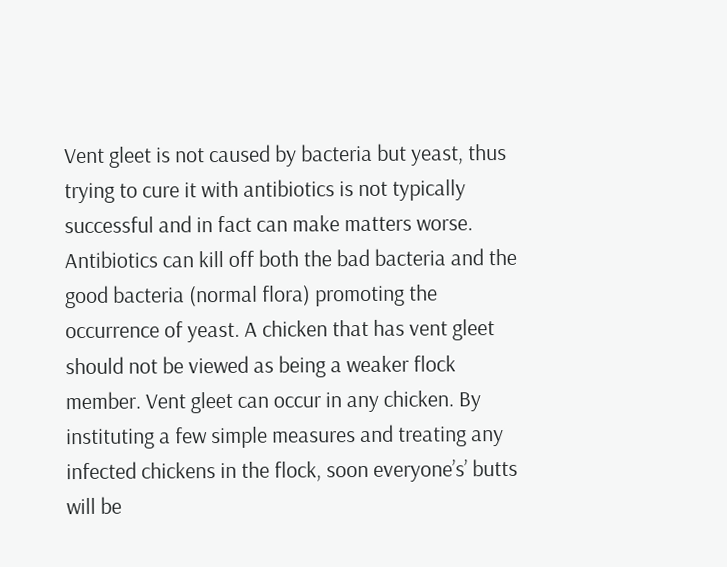Vent gleet is not caused by bacteria but yeast, thus trying to cure it with antibiotics is not typically successful and in fact can make matters worse. Antibiotics can kill off both the bad bacteria and the good bacteria (normal flora) promoting the occurrence of yeast. A chicken that has vent gleet should not be viewed as being a weaker flock member. Vent gleet can occur in any chicken. By instituting a few simple measures and treating any infected chickens in the flock, soon everyone’s’ butts will be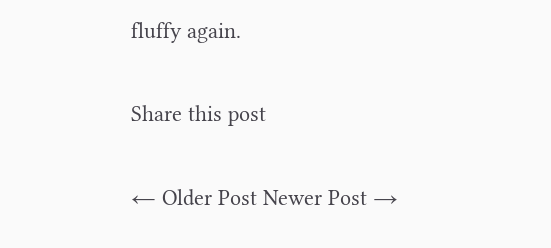fluffy again.

Share this post

← Older Post Newer Post →